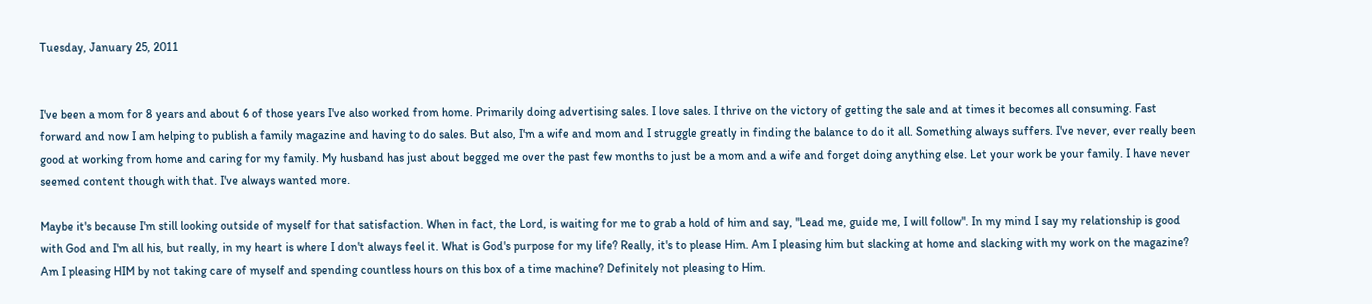Tuesday, January 25, 2011


I've been a mom for 8 years and about 6 of those years I've also worked from home. Primarily doing advertising sales. I love sales. I thrive on the victory of getting the sale and at times it becomes all consuming. Fast forward and now I am helping to publish a family magazine and having to do sales. But also, I'm a wife and mom and I struggle greatly in finding the balance to do it all. Something always suffers. I've never, ever really been good at working from home and caring for my family. My husband has just about begged me over the past few months to just be a mom and a wife and forget doing anything else. Let your work be your family. I have never seemed content though with that. I've always wanted more.

Maybe it's because I'm still looking outside of myself for that satisfaction. When in fact, the Lord, is waiting for me to grab a hold of him and say, "Lead me, guide me, I will follow". In my mind I say my relationship is good with God and I'm all his, but really, in my heart is where I don't always feel it. What is God's purpose for my life? Really, it's to please Him. Am I pleasing him but slacking at home and slacking with my work on the magazine? Am I pleasing HIM by not taking care of myself and spending countless hours on this box of a time machine? Definitely not pleasing to Him.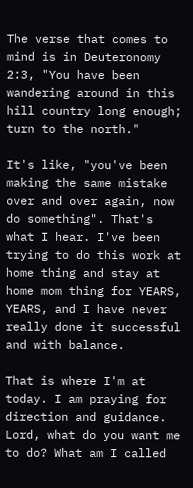The verse that comes to mind is in Deuteronomy 2:3, "You have been wandering around in this hill country long enough; turn to the north."

It's like, "you've been making the same mistake over and over again, now do something". That's what I hear. I've been trying to do this work at home thing and stay at home mom thing for YEARS, YEARS, and I have never really done it successful and with balance.

That is where I'm at today. I am praying for direction and guidance. Lord, what do you want me to do? What am I called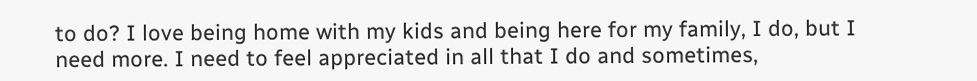to do? I love being home with my kids and being here for my family, I do, but I need more. I need to feel appreciated in all that I do and sometimes,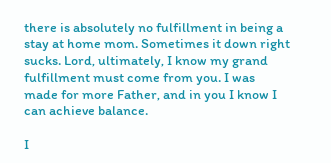there is absolutely no fulfillment in being a stay at home mom. Sometimes it down right sucks. Lord, ultimately, I know my grand fulfillment must come from you. I was made for more Father, and in you I know I can achieve balance.

I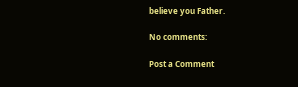believe you Father.

No comments:

Post a Comment